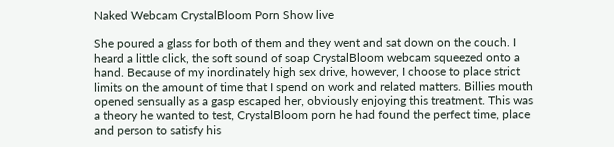Naked Webcam CrystalBloom Porn Show live

She poured a glass for both of them and they went and sat down on the couch. I heard a little click, the soft sound of soap CrystalBloom webcam squeezed onto a hand. Because of my inordinately high sex drive, however, I choose to place strict limits on the amount of time that I spend on work and related matters. Billies mouth opened sensually as a gasp escaped her, obviously enjoying this treatment. This was a theory he wanted to test, CrystalBloom porn he had found the perfect time, place and person to satisfy his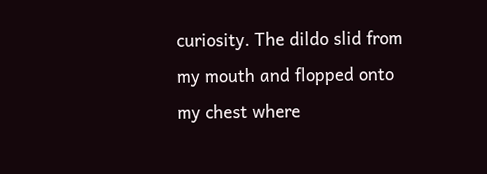curiosity. The dildo slid from my mouth and flopped onto my chest where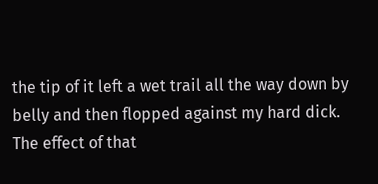the tip of it left a wet trail all the way down by belly and then flopped against my hard dick. The effect of that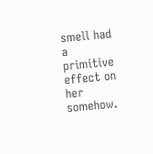smell had a primitive effect on her somehow.